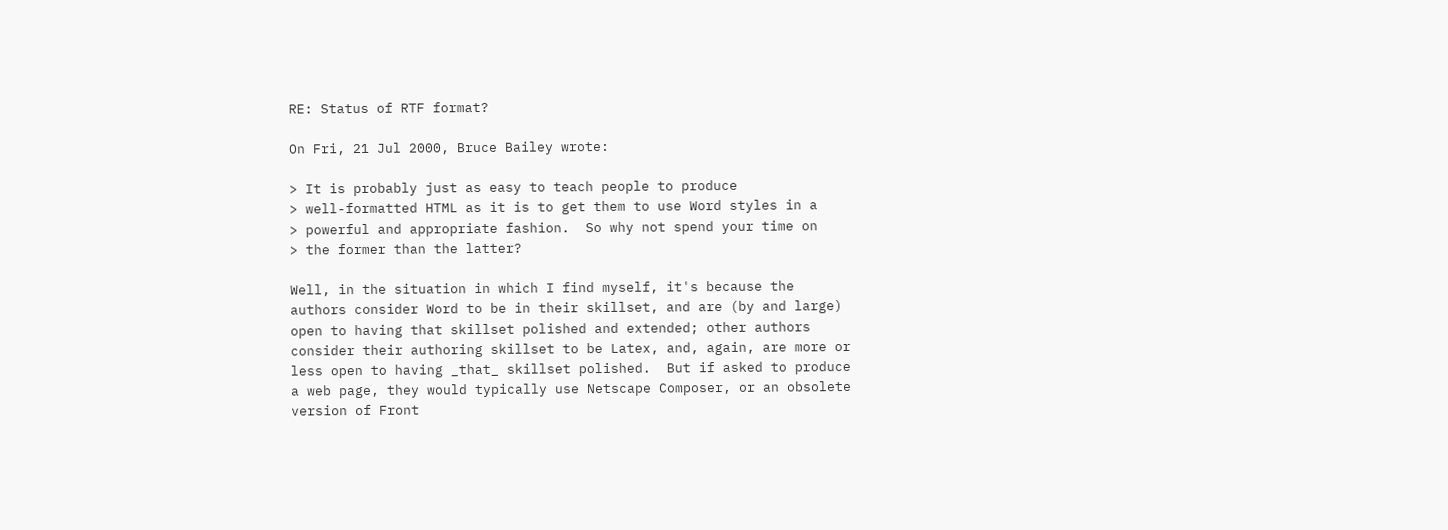RE: Status of RTF format?

On Fri, 21 Jul 2000, Bruce Bailey wrote:

> It is probably just as easy to teach people to produce
> well-formatted HTML as it is to get them to use Word styles in a
> powerful and appropriate fashion.  So why not spend your time on
> the former than the latter?

Well, in the situation in which I find myself, it's because the
authors consider Word to be in their skillset, and are (by and large)
open to having that skillset polished and extended; other authors
consider their authoring skillset to be Latex, and, again, are more or
less open to having _that_ skillset polished.  But if asked to produce
a web page, they would typically use Netscape Composer, or an obsolete
version of Front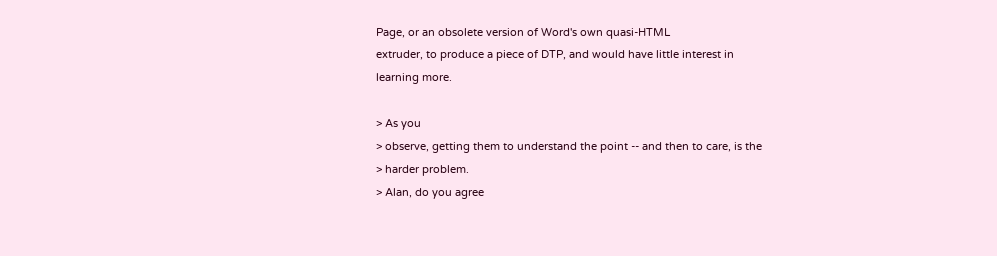Page, or an obsolete version of Word's own quasi-HTML
extruder, to produce a piece of DTP, and would have little interest in
learning more.

> As you
> observe, getting them to understand the point -- and then to care, is the
> harder problem.
> Alan, do you agree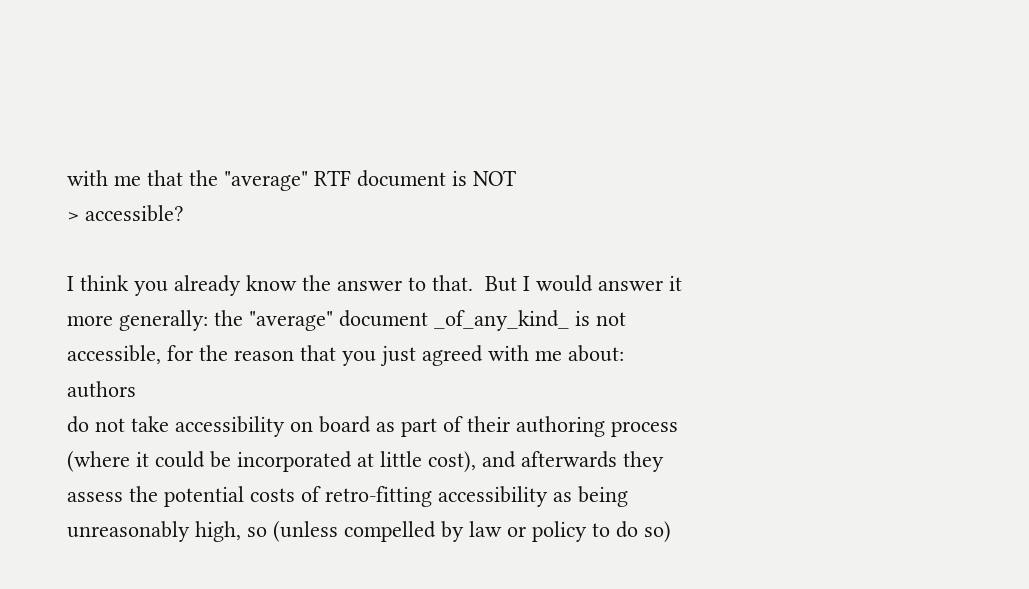with me that the "average" RTF document is NOT
> accessible?

I think you already know the answer to that.  But I would answer it
more generally: the "average" document _of_any_kind_ is not
accessible, for the reason that you just agreed with me about: authors
do not take accessibility on board as part of their authoring process
(where it could be incorporated at little cost), and afterwards they
assess the potential costs of retro-fitting accessibility as being
unreasonably high, so (unless compelled by law or policy to do so)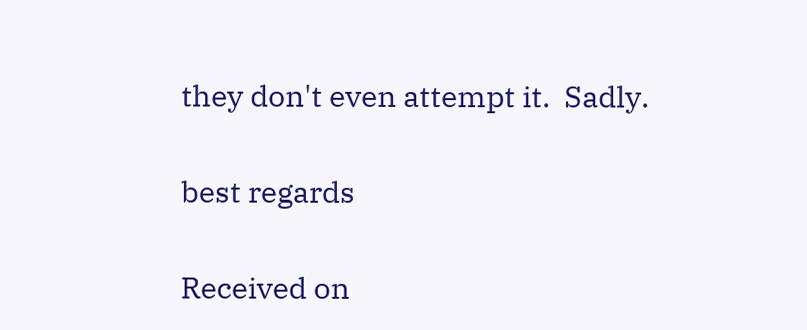they don't even attempt it.  Sadly.

best regards

Received on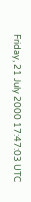Friday, 21 July 2000 17:47:03 UTC